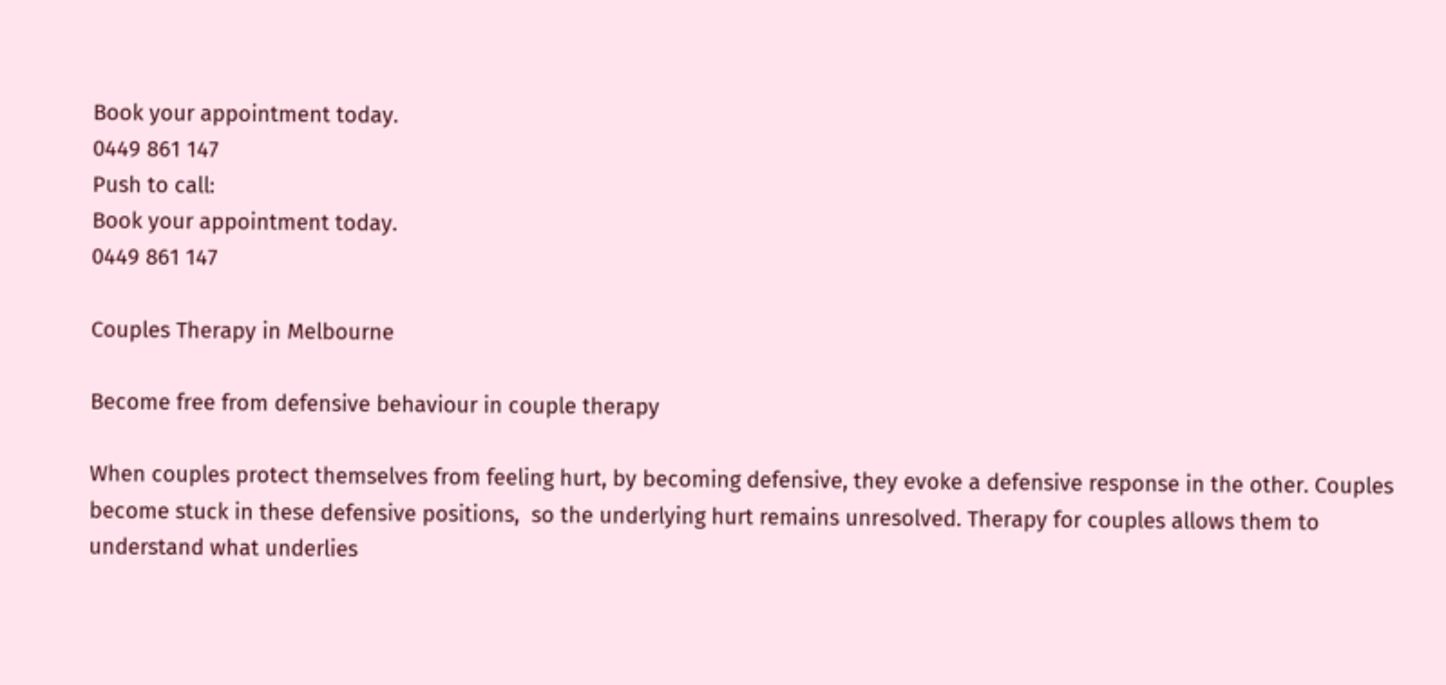Book your appointment today.
0449 861 147
Push to call:
Book your appointment today.
0449 861 147

Couples Therapy in Melbourne

Become free from defensive behaviour in couple therapy

When couples protect themselves from feeling hurt, by becoming defensive, they evoke a defensive response in the other. Couples become stuck in these defensive positions,  so the underlying hurt remains unresolved. Therapy for couples allows them to understand what underlies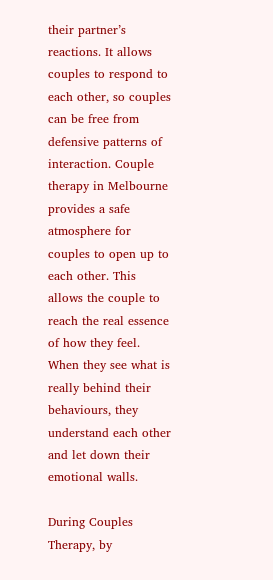their partner’s reactions. It allows couples to respond to each other, so couples can be free from defensive patterns of interaction. Couple therapy in Melbourne provides a safe atmosphere for  couples to open up to each other. This allows the couple to reach the real essence of how they feel. When they see what is really behind their behaviours, they understand each other and let down their emotional walls.

During Couples Therapy, by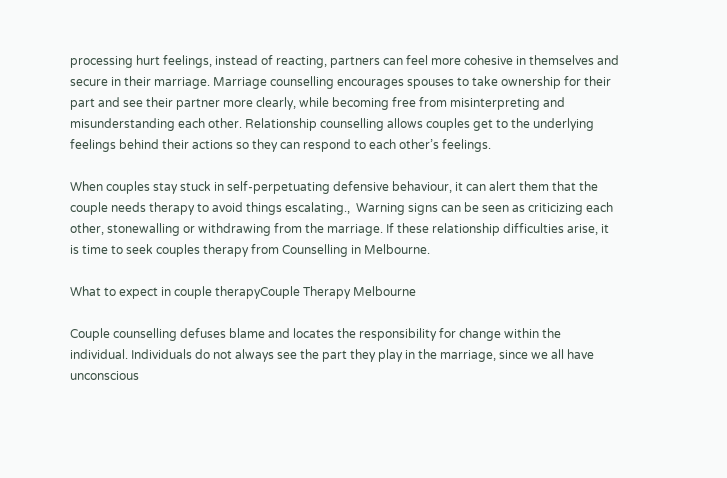processing hurt feelings, instead of reacting, partners can feel more cohesive in themselves and secure in their marriage. Marriage counselling encourages spouses to take ownership for their part and see their partner more clearly, while becoming free from misinterpreting and misunderstanding each other. Relationship counselling allows couples get to the underlying feelings behind their actions so they can respond to each other’s feelings.

When couples stay stuck in self-perpetuating defensive behaviour, it can alert them that the couple needs therapy to avoid things escalating.,  Warning signs can be seen as criticizing each other, stonewalling or withdrawing from the marriage. If these relationship difficulties arise, it is time to seek couples therapy from Counselling in Melbourne.

What to expect in couple therapyCouple Therapy Melbourne

Couple counselling defuses blame and locates the responsibility for change within the individual. Individuals do not always see the part they play in the marriage, since we all have unconscious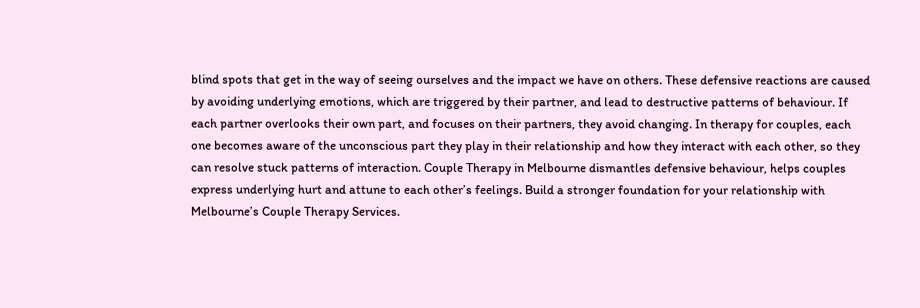blind spots that get in the way of seeing ourselves and the impact we have on others. These defensive reactions are caused by avoiding underlying emotions, which are triggered by their partner, and lead to destructive patterns of behaviour. If each partner overlooks their own part, and focuses on their partners, they avoid changing. In therapy for couples, each one becomes aware of the unconscious part they play in their relationship and how they interact with each other, so they can resolve stuck patterns of interaction. Couple Therapy in Melbourne dismantles defensive behaviour, helps couples express underlying hurt and attune to each other’s feelings. Build a stronger foundation for your relationship with Melbourne’s Couple Therapy Services.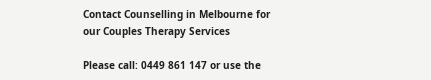Contact Counselling in Melbourne for our Couples Therapy Services

Please call: 0449 861 147 or use the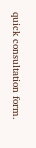quick consultation form.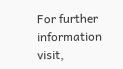For further information visit,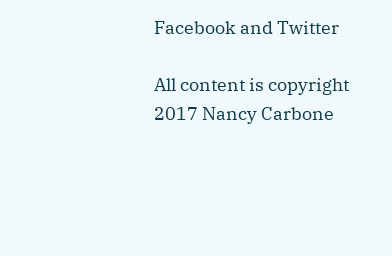Facebook and Twitter

All content is copyright 2017 Nancy Carbone